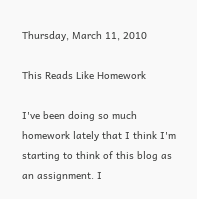Thursday, March 11, 2010

This Reads Like Homework

I've been doing so much homework lately that I think I'm starting to think of this blog as an assignment. I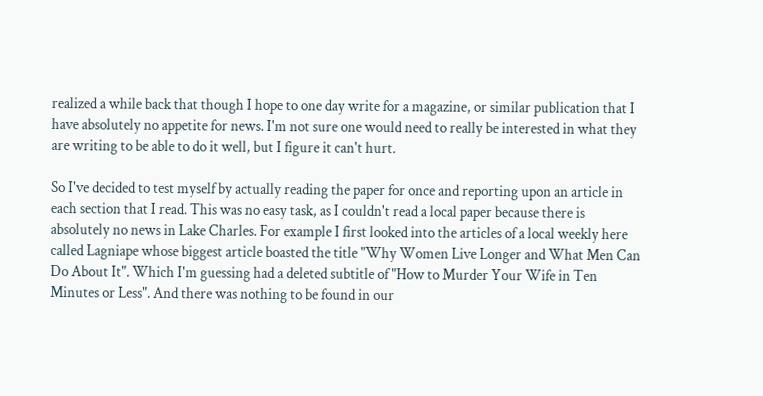realized a while back that though I hope to one day write for a magazine, or similar publication that I have absolutely no appetite for news. I'm not sure one would need to really be interested in what they are writing to be able to do it well, but I figure it can't hurt.

So I've decided to test myself by actually reading the paper for once and reporting upon an article in each section that I read. This was no easy task, as I couldn't read a local paper because there is absolutely no news in Lake Charles. For example I first looked into the articles of a local weekly here called Lagniape whose biggest article boasted the title "Why Women Live Longer and What Men Can Do About It". Which I'm guessing had a deleted subtitle of "How to Murder Your Wife in Ten Minutes or Less". And there was nothing to be found in our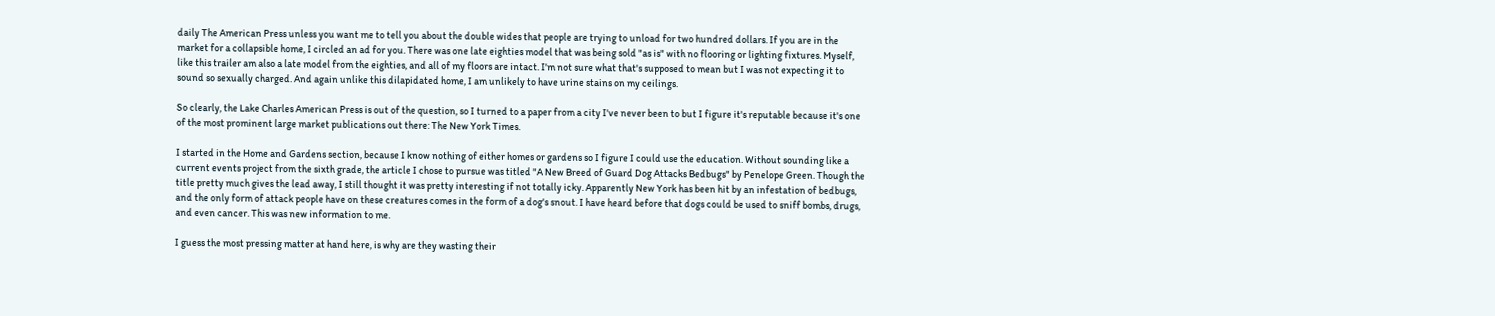daily The American Press unless you want me to tell you about the double wides that people are trying to unload for two hundred dollars. If you are in the market for a collapsible home, I circled an ad for you. There was one late eighties model that was being sold "as is" with no flooring or lighting fixtures. Myself, like this trailer am also a late model from the eighties, and all of my floors are intact. I'm not sure what that's supposed to mean but I was not expecting it to sound so sexually charged. And again unlike this dilapidated home, I am unlikely to have urine stains on my ceilings.

So clearly, the Lake Charles American Press is out of the question, so I turned to a paper from a city I've never been to but I figure it's reputable because it's one of the most prominent large market publications out there: The New York Times.

I started in the Home and Gardens section, because I know nothing of either homes or gardens so I figure I could use the education. Without sounding like a current events project from the sixth grade, the article I chose to pursue was titled "A New Breed of Guard Dog Attacks Bedbugs" by Penelope Green. Though the title pretty much gives the lead away, I still thought it was pretty interesting if not totally icky. Apparently New York has been hit by an infestation of bedbugs, and the only form of attack people have on these creatures comes in the form of a dog's snout. I have heard before that dogs could be used to sniff bombs, drugs, and even cancer. This was new information to me.

I guess the most pressing matter at hand here, is why are they wasting their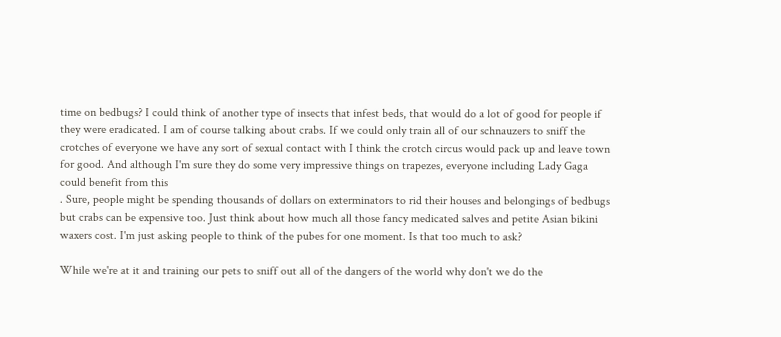time on bedbugs? I could think of another type of insects that infest beds, that would do a lot of good for people if they were eradicated. I am of course talking about crabs. If we could only train all of our schnauzers to sniff the crotches of everyone we have any sort of sexual contact with I think the crotch circus would pack up and leave town for good. And although I'm sure they do some very impressive things on trapezes, everyone including Lady Gaga could benefit from this
. Sure, people might be spending thousands of dollars on exterminators to rid their houses and belongings of bedbugs but crabs can be expensive too. Just think about how much all those fancy medicated salves and petite Asian bikini waxers cost. I'm just asking people to think of the pubes for one moment. Is that too much to ask?

While we're at it and training our pets to sniff out all of the dangers of the world why don't we do the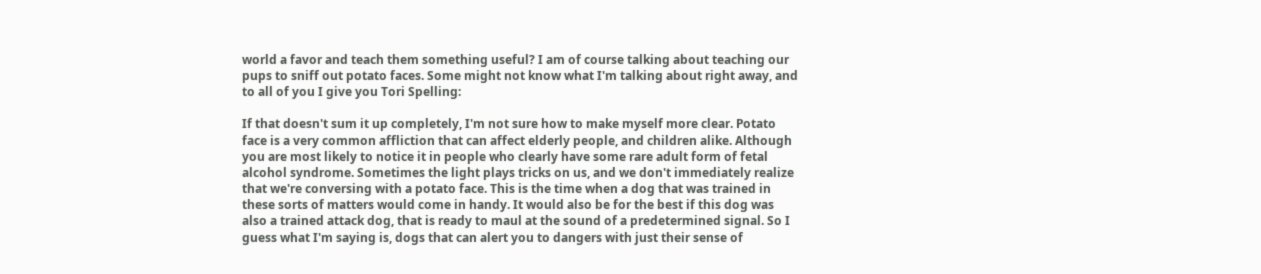world a favor and teach them something useful? I am of course talking about teaching our pups to sniff out potato faces. Some might not know what I'm talking about right away, and to all of you I give you Tori Spelling:

If that doesn't sum it up completely, I'm not sure how to make myself more clear. Potato face is a very common affliction that can affect elderly people, and children alike. Although you are most likely to notice it in people who clearly have some rare adult form of fetal alcohol syndrome. Sometimes the light plays tricks on us, and we don't immediately realize that we're conversing with a potato face. This is the time when a dog that was trained in these sorts of matters would come in handy. It would also be for the best if this dog was also a trained attack dog, that is ready to maul at the sound of a predetermined signal. So I guess what I'm saying is, dogs that can alert you to dangers with just their sense of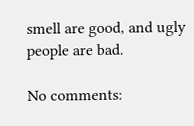smell are good, and ugly people are bad.

No comments: